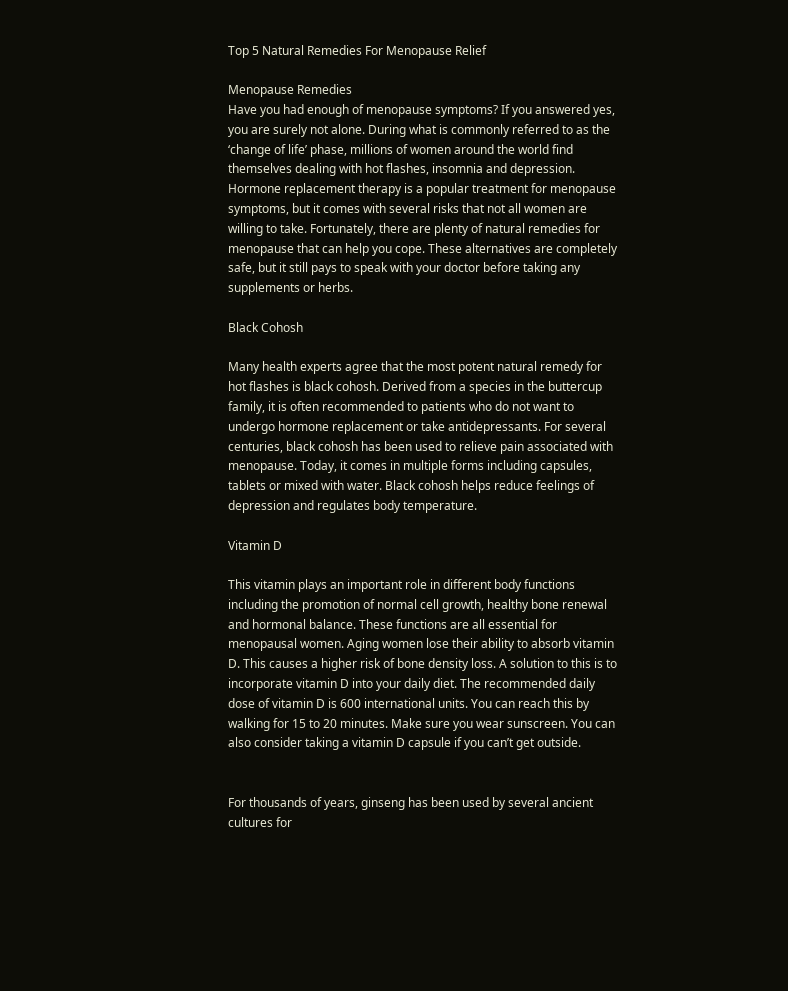Top 5 Natural Remedies For Menopause Relief

Menopause Remedies
Have you had enough of menopause symptoms? If you answered yes, you are surely not alone. During what is commonly referred to as the ‘change of life’ phase, millions of women around the world find themselves dealing with hot flashes, insomnia and depression. Hormone replacement therapy is a popular treatment for menopause symptoms, but it comes with several risks that not all women are willing to take. Fortunately, there are plenty of natural remedies for menopause that can help you cope. These alternatives are completely safe, but it still pays to speak with your doctor before taking any supplements or herbs.

Black Cohosh

Many health experts agree that the most potent natural remedy for hot flashes is black cohosh. Derived from a species in the buttercup family, it is often recommended to patients who do not want to undergo hormone replacement or take antidepressants. For several centuries, black cohosh has been used to relieve pain associated with menopause. Today, it comes in multiple forms including capsules, tablets or mixed with water. Black cohosh helps reduce feelings of depression and regulates body temperature.

Vitamin D

This vitamin plays an important role in different body functions including the promotion of normal cell growth, healthy bone renewal and hormonal balance. These functions are all essential for menopausal women. Aging women lose their ability to absorb vitamin D. This causes a higher risk of bone density loss. A solution to this is to incorporate vitamin D into your daily diet. The recommended daily dose of vitamin D is 600 international units. You can reach this by walking for 15 to 20 minutes. Make sure you wear sunscreen. You can also consider taking a vitamin D capsule if you can’t get outside.


For thousands of years, ginseng has been used by several ancient cultures for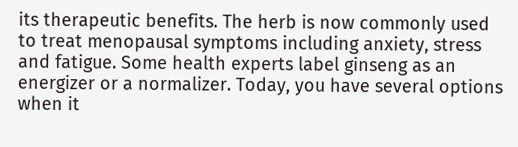its therapeutic benefits. The herb is now commonly used to treat menopausal symptoms including anxiety, stress and fatigue. Some health experts label ginseng as an energizer or a normalizer. Today, you have several options when it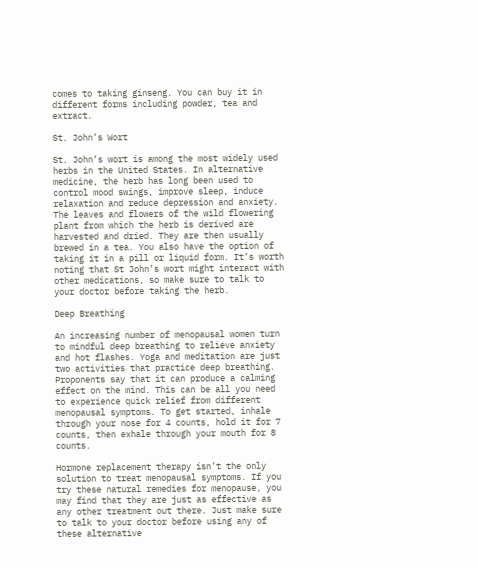comes to taking ginseng. You can buy it in different forms including powder, tea and extract.

St. John’s Wort

St. John’s wort is among the most widely used herbs in the United States. In alternative medicine, the herb has long been used to control mood swings, improve sleep, induce relaxation and reduce depression and anxiety. The leaves and flowers of the wild flowering plant from which the herb is derived are harvested and dried. They are then usually brewed in a tea. You also have the option of taking it in a pill or liquid form. It’s worth noting that St John’s wort might interact with other medications, so make sure to talk to your doctor before taking the herb.

Deep Breathing

An increasing number of menopausal women turn to mindful deep breathing to relieve anxiety and hot flashes. Yoga and meditation are just two activities that practice deep breathing. Proponents say that it can produce a calming effect on the mind. This can be all you need to experience quick relief from different menopausal symptoms. To get started, inhale through your nose for 4 counts, hold it for 7 counts, then exhale through your mouth for 8 counts.

Hormone replacement therapy isn’t the only solution to treat menopausal symptoms. If you try these natural remedies for menopause, you may find that they are just as effective as any other treatment out there. Just make sure to talk to your doctor before using any of these alternative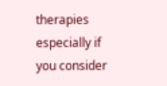therapies especially if you consider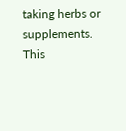taking herbs or supplements. This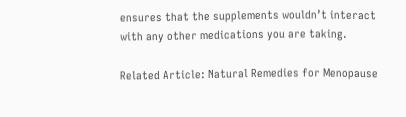ensures that the supplements wouldn’t interact with any other medications you are taking.

Related Article: Natural Remedies for Menopause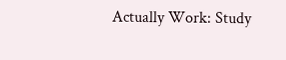Actually Work: Study